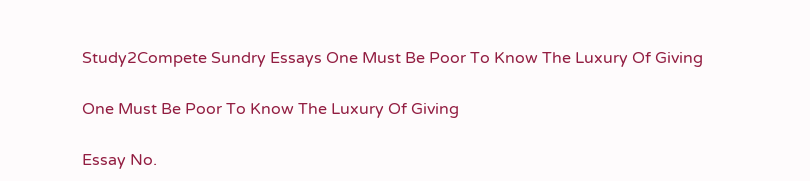Study2Compete Sundry Essays One Must Be Poor To Know The Luxury Of Giving

One Must Be Poor To Know The Luxury Of Giving

Essay No.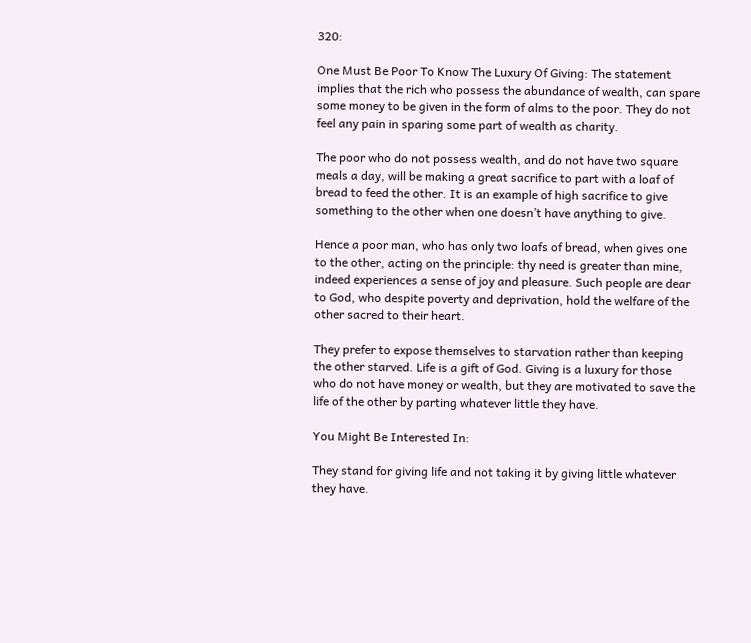320:

One Must Be Poor To Know The Luxury Of Giving: The statement implies that the rich who possess the abundance of wealth, can spare some money to be given in the form of alms to the poor. They do not feel any pain in sparing some part of wealth as charity.

The poor who do not possess wealth, and do not have two square meals a day, will be making a great sacrifice to part with a loaf of bread to feed the other. It is an example of high sacrifice to give something to the other when one doesn’t have anything to give.

Hence a poor man, who has only two loafs of bread, when gives one to the other, acting on the principle: thy need is greater than mine, indeed experiences a sense of joy and pleasure. Such people are dear to God, who despite poverty and deprivation, hold the welfare of the other sacred to their heart.

They prefer to expose themselves to starvation rather than keeping the other starved. Life is a gift of God. Giving is a luxury for those who do not have money or wealth, but they are motivated to save the life of the other by parting whatever little they have.

You Might Be Interested In:

They stand for giving life and not taking it by giving little whatever they have.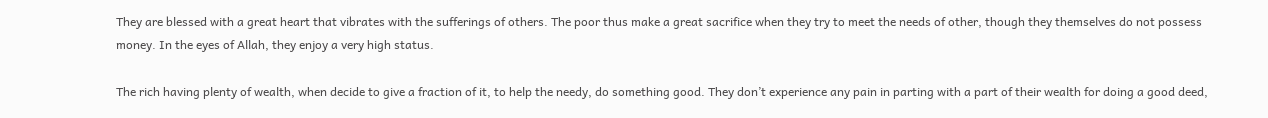They are blessed with a great heart that vibrates with the sufferings of others. The poor thus make a great sacrifice when they try to meet the needs of other, though they themselves do not possess money. In the eyes of Allah, they enjoy a very high status.

The rich having plenty of wealth, when decide to give a fraction of it, to help the needy, do something good. They don’t experience any pain in parting with a part of their wealth for doing a good deed,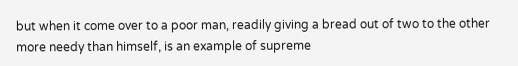but when it come over to a poor man, readily giving a bread out of two to the other more needy than himself, is an example of supreme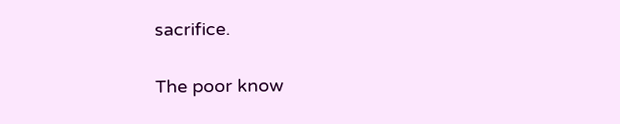sacrifice.

The poor know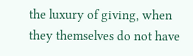the luxury of giving, when they themselves do not have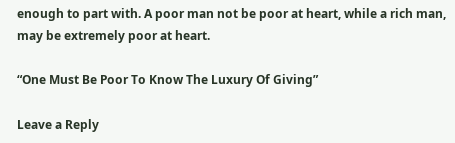enough to part with. A poor man not be poor at heart, while a rich man, may be extremely poor at heart.

“One Must Be Poor To Know The Luxury Of Giving”

Leave a Reply